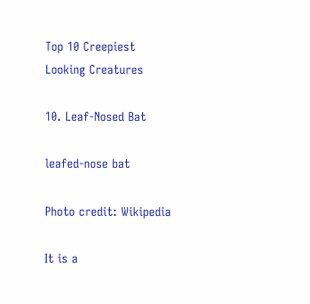Top 10 Creepiest Looking Creatures

10. Leaf-Nosed Bat

leafed-nose bat

Photo credit: Wikipedia

It is a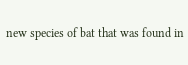new species of bat that was found in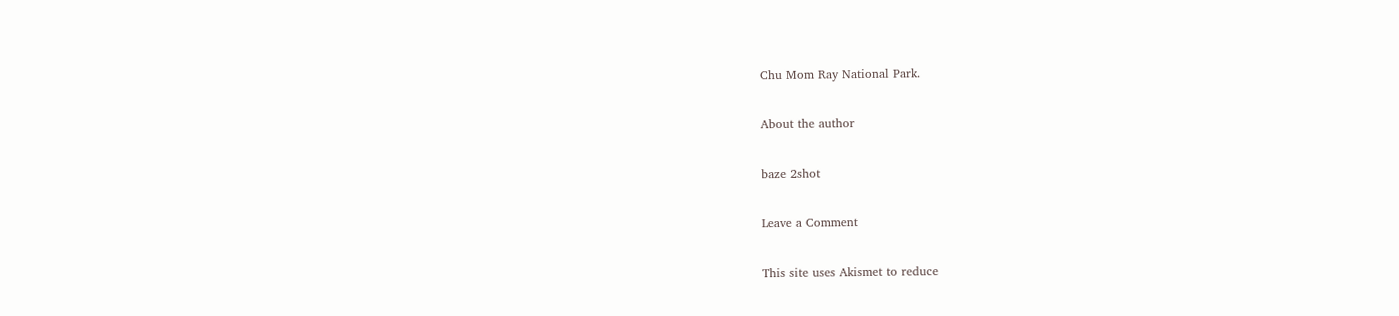Chu Mom Ray National Park.

About the author

baze 2shot

Leave a Comment

This site uses Akismet to reduce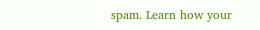spam. Learn how your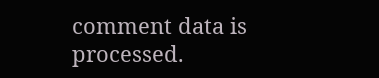comment data is processed.